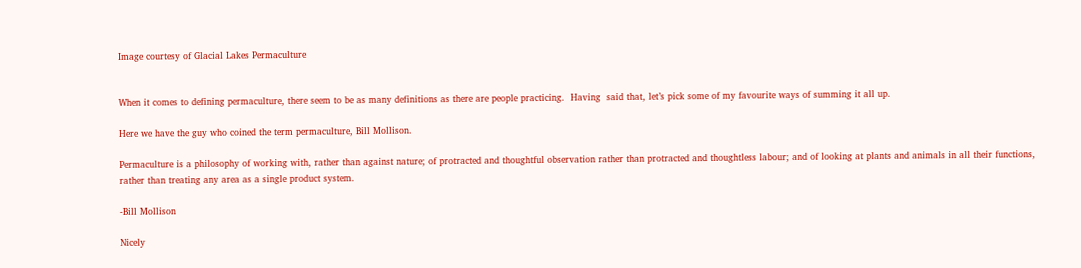Image courtesy of Glacial Lakes Permaculture


When it comes to defining permaculture, there seem to be as many definitions as there are people practicing.  Having  said that, let’s pick some of my favourite ways of summing it all up.

Here we have the guy who coined the term permaculture, Bill Mollison.

Permaculture is a philosophy of working with, rather than against nature; of protracted and thoughtful observation rather than protracted and thoughtless labour; and of looking at plants and animals in all their functions, rather than treating any area as a single product system.

-Bill Mollison

Nicely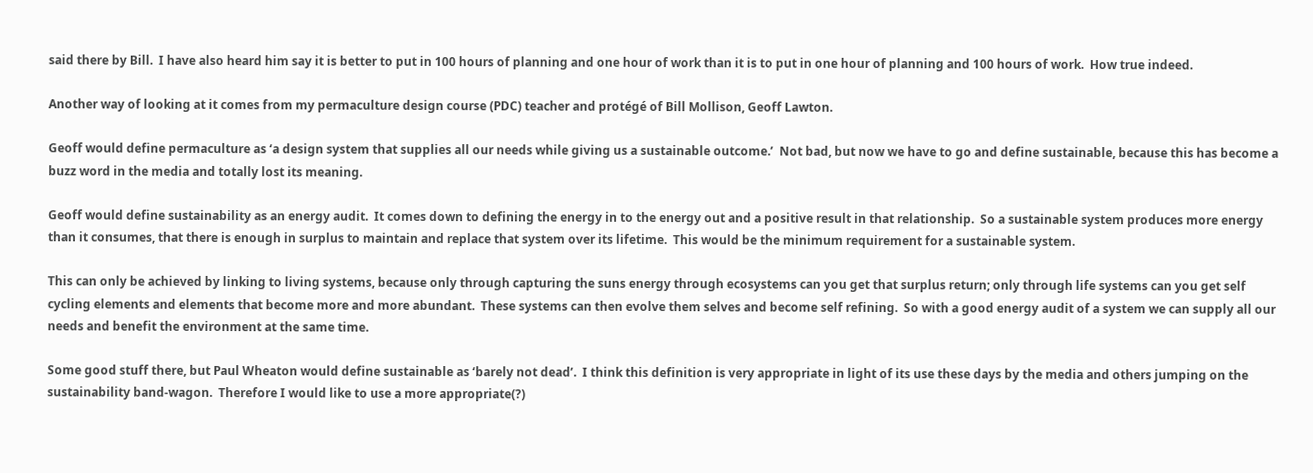said there by Bill.  I have also heard him say it is better to put in 100 hours of planning and one hour of work than it is to put in one hour of planning and 100 hours of work.  How true indeed.

Another way of looking at it comes from my permaculture design course (PDC) teacher and protégé of Bill Mollison, Geoff Lawton.

Geoff would define permaculture as ‘a design system that supplies all our needs while giving us a sustainable outcome.’  Not bad, but now we have to go and define sustainable, because this has become a buzz word in the media and totally lost its meaning.

Geoff would define sustainability as an energy audit.  It comes down to defining the energy in to the energy out and a positive result in that relationship.  So a sustainable system produces more energy than it consumes, that there is enough in surplus to maintain and replace that system over its lifetime.  This would be the minimum requirement for a sustainable system.

This can only be achieved by linking to living systems, because only through capturing the suns energy through ecosystems can you get that surplus return; only through life systems can you get self cycling elements and elements that become more and more abundant.  These systems can then evolve them selves and become self refining.  So with a good energy audit of a system we can supply all our needs and benefit the environment at the same time.

Some good stuff there, but Paul Wheaton would define sustainable as ‘barely not dead’.  I think this definition is very appropriate in light of its use these days by the media and others jumping on the sustainability band-wagon.  Therefore I would like to use a more appropriate(?)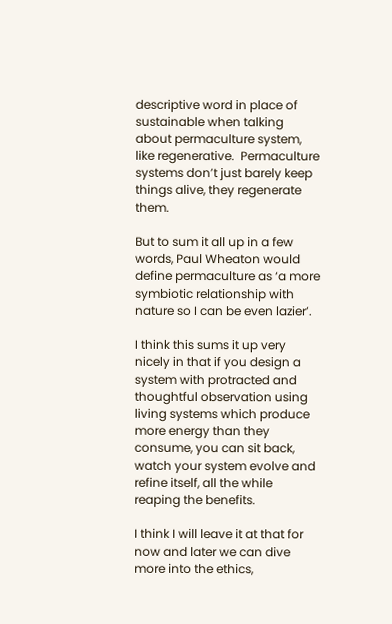descriptive word in place of sustainable when talking about permaculture system, like regenerative.  Permaculture systems don’t just barely keep things alive, they regenerate them.

But to sum it all up in a few words, Paul Wheaton would define permaculture as ‘a more symbiotic relationship with nature so I can be even lazier’.

I think this sums it up very nicely in that if you design a system with protracted and thoughtful observation using living systems which produce more energy than they consume, you can sit back, watch your system evolve and refine itself, all the while reaping the benefits.

I think I will leave it at that for now and later we can dive more into the ethics,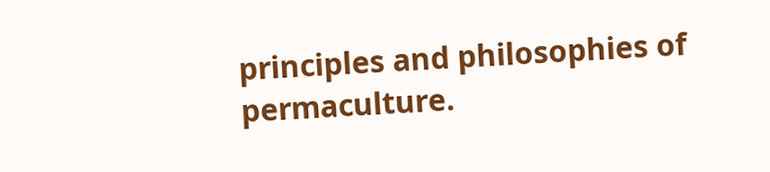principles and philosophies of permaculture.